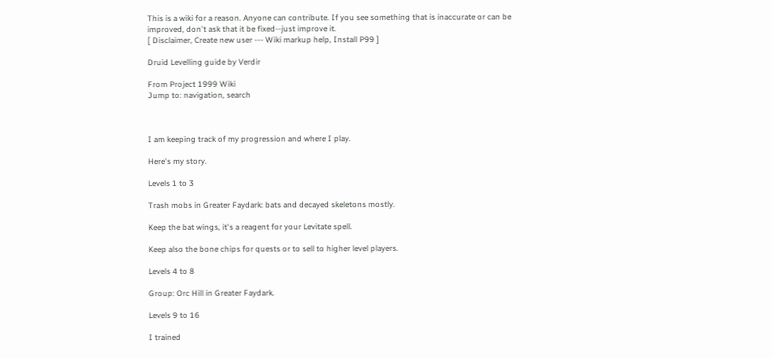This is a wiki for a reason. Anyone can contribute. If you see something that is inaccurate or can be improved, don't ask that it be fixed--just improve it.
[ Disclaimer, Create new user --- Wiki markup help, Install P99 ]

Druid Levelling guide by Verdir

From Project 1999 Wiki
Jump to: navigation, search



I am keeping track of my progression and where I play.

Here's my story.

Levels 1 to 3

Trash mobs in Greater Faydark: bats and decayed skeletons mostly.

Keep the bat wings, it's a reagent for your Levitate spell.

Keep also the bone chips for quests or to sell to higher level players.

Levels 4 to 8

Group: Orc Hill in Greater Faydark.

Levels 9 to 16

I trained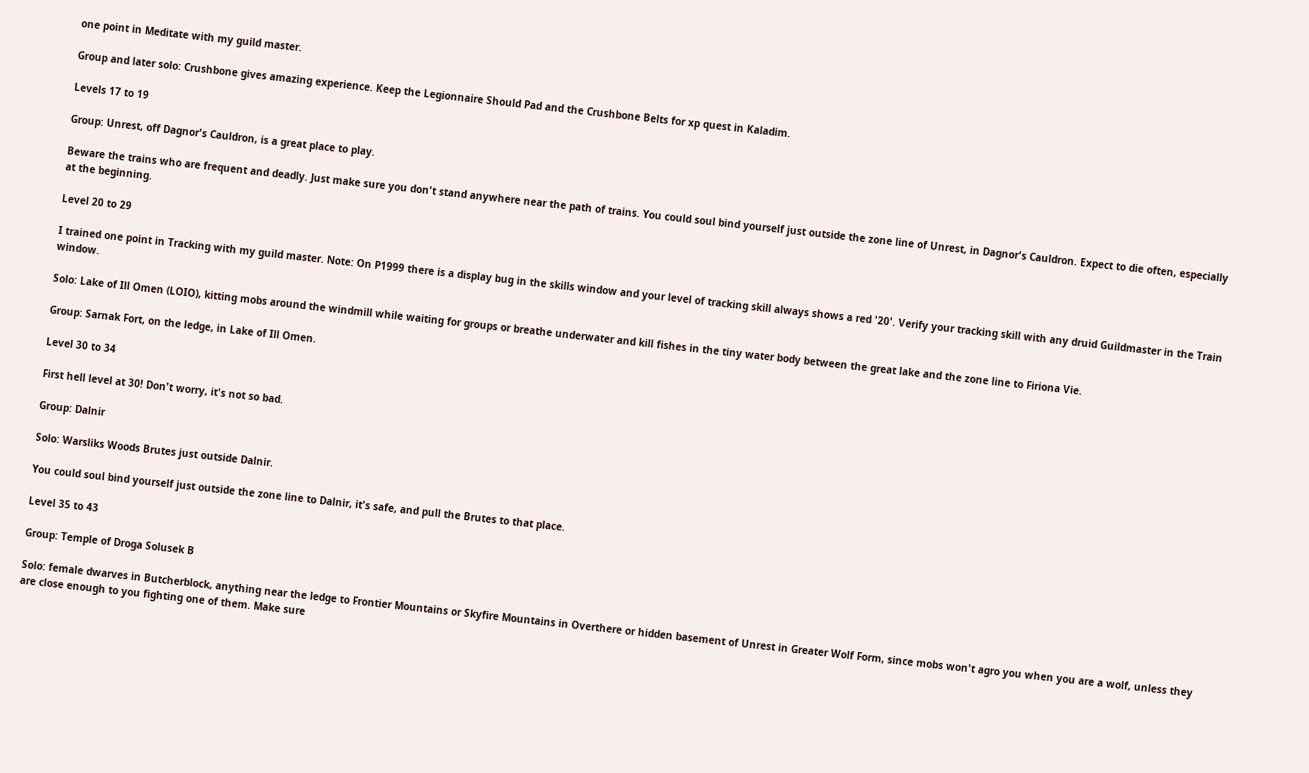one point in Meditate with my guild master.

Group and later solo: Crushbone gives amazing experience. Keep the Legionnaire Should Pad and the Crushbone Belts for xp quest in Kaladim.

Levels 17 to 19

Group: Unrest, off Dagnor's Cauldron, is a great place to play.

Beware the trains who are frequent and deadly. Just make sure you don't stand anywhere near the path of trains. You could soul bind yourself just outside the zone line of Unrest, in Dagnor's Cauldron. Expect to die often, especially at the beginning.

Level 20 to 29

I trained one point in Tracking with my guild master. Note: On P1999 there is a display bug in the skills window and your level of tracking skill always shows a red '20'. Verify your tracking skill with any druid Guildmaster in the Train window.

Solo: Lake of Ill Omen (LOIO), kitting mobs around the windmill while waiting for groups or breathe underwater and kill fishes in the tiny water body between the great lake and the zone line to Firiona Vie.

Group: Sarnak Fort, on the ledge, in Lake of Ill Omen.

Level 30 to 34

First hell level at 30! Don't worry, it's not so bad.

Group: Dalnir

Solo: Warsliks Woods Brutes just outside Dalnir.

You could soul bind yourself just outside the zone line to Dalnir, it's safe, and pull the Brutes to that place.

Level 35 to 43

Group: Temple of Droga Solusek B

Solo: female dwarves in Butcherblock, anything near the ledge to Frontier Mountains or Skyfire Mountains in Overthere or hidden basement of Unrest in Greater Wolf Form, since mobs won't agro you when you are a wolf, unless they are close enough to you fighting one of them. Make sure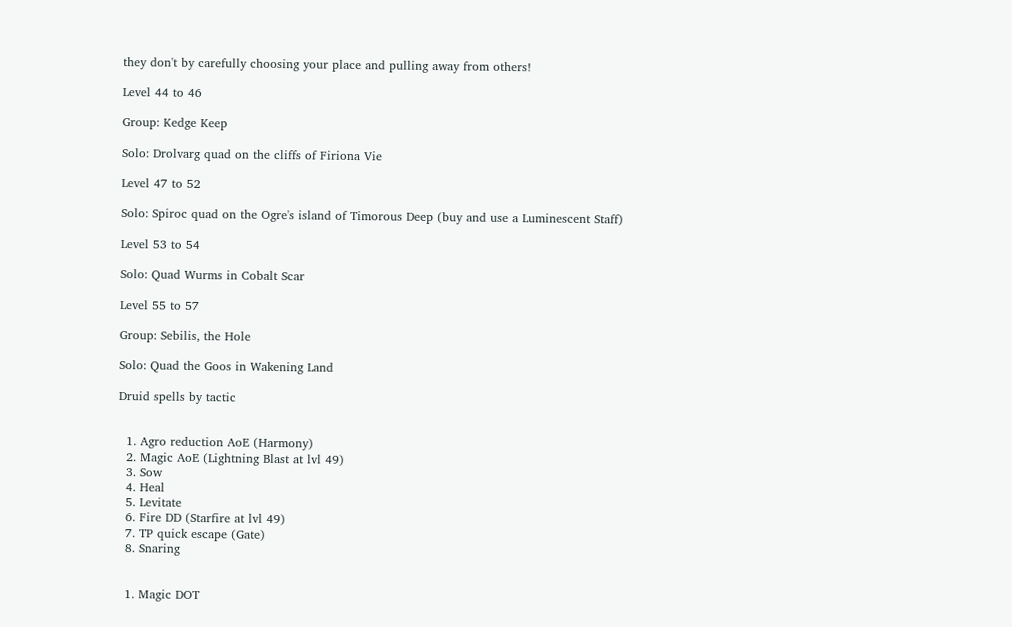they don't by carefully choosing your place and pulling away from others!

Level 44 to 46

Group: Kedge Keep

Solo: Drolvarg quad on the cliffs of Firiona Vie

Level 47 to 52

Solo: Spiroc quad on the Ogre's island of Timorous Deep (buy and use a Luminescent Staff)

Level 53 to 54

Solo: Quad Wurms in Cobalt Scar

Level 55 to 57

Group: Sebilis, the Hole

Solo: Quad the Goos in Wakening Land

Druid spells by tactic


  1. Agro reduction AoE (Harmony)
  2. Magic AoE (Lightning Blast at lvl 49)
  3. Sow
  4. Heal
  5. Levitate
  6. Fire DD (Starfire at lvl 49)
  7. TP quick escape (Gate)
  8. Snaring


  1. Magic DOT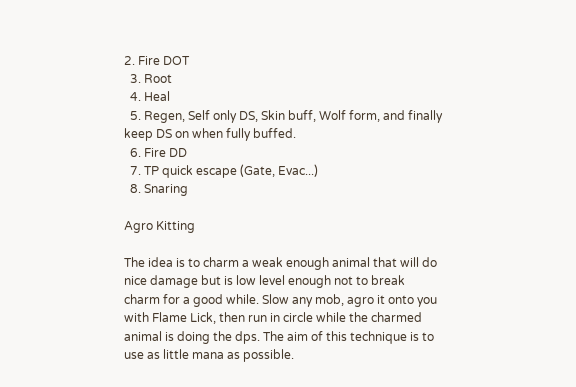2. Fire DOT
  3. Root
  4. Heal
  5. Regen, Self only DS, Skin buff, Wolf form, and finally keep DS on when fully buffed.
  6. Fire DD
  7. TP quick escape (Gate, Evac...)
  8. Snaring

Agro Kitting

The idea is to charm a weak enough animal that will do nice damage but is low level enough not to break charm for a good while. Slow any mob, agro it onto you with Flame Lick, then run in circle while the charmed animal is doing the dps. The aim of this technique is to use as little mana as possible.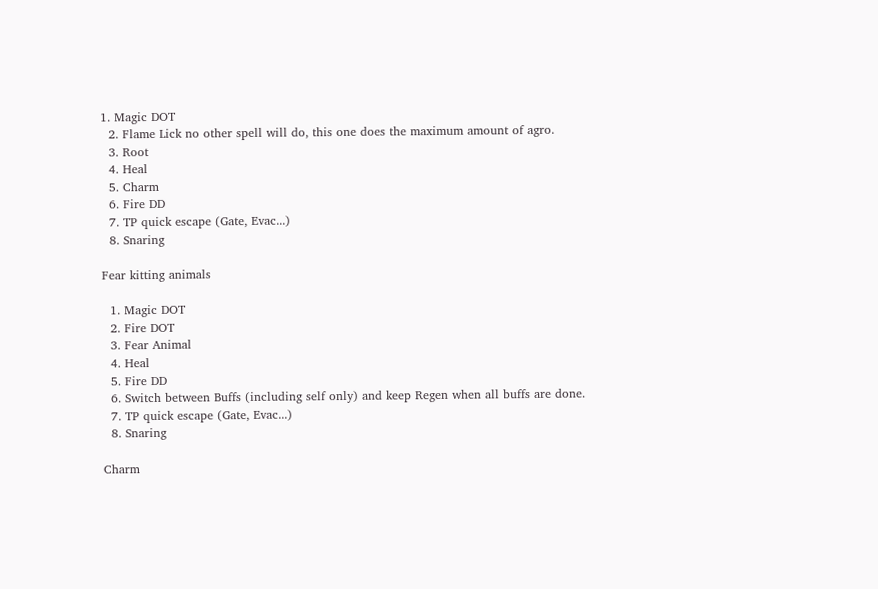1. Magic DOT
  2. Flame Lick no other spell will do, this one does the maximum amount of agro.
  3. Root
  4. Heal
  5. Charm
  6. Fire DD
  7. TP quick escape (Gate, Evac...)
  8. Snaring

Fear kitting animals

  1. Magic DOT
  2. Fire DOT
  3. Fear Animal
  4. Heal
  5. Fire DD
  6. Switch between Buffs (including self only) and keep Regen when all buffs are done.
  7. TP quick escape (Gate, Evac...)
  8. Snaring

Charm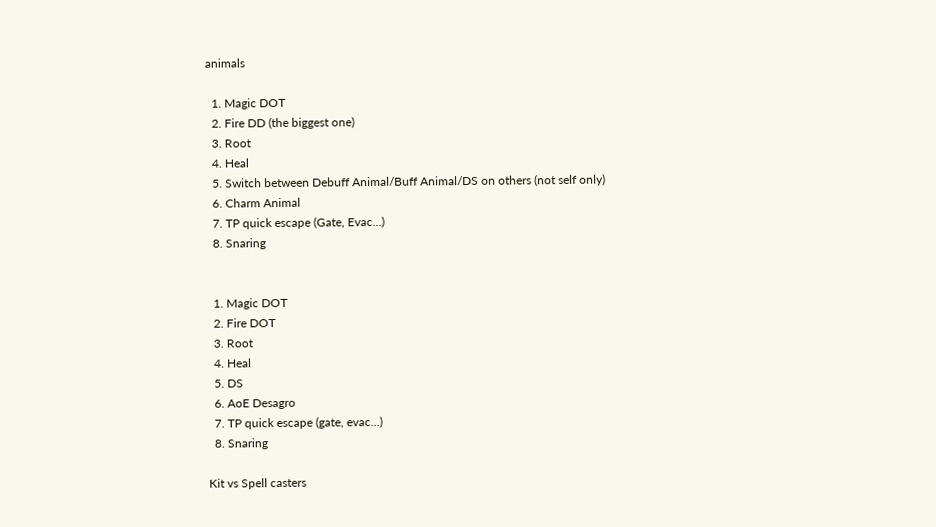animals

  1. Magic DOT
  2. Fire DD (the biggest one)
  3. Root
  4. Heal
  5. Switch between Debuff Animal/Buff Animal/DS on others (not self only)
  6. Charm Animal
  7. TP quick escape (Gate, Evac...)
  8. Snaring


  1. Magic DOT
  2. Fire DOT
  3. Root
  4. Heal
  5. DS
  6. AoE Desagro
  7. TP quick escape (gate, evac...)
  8. Snaring

Kit vs Spell casters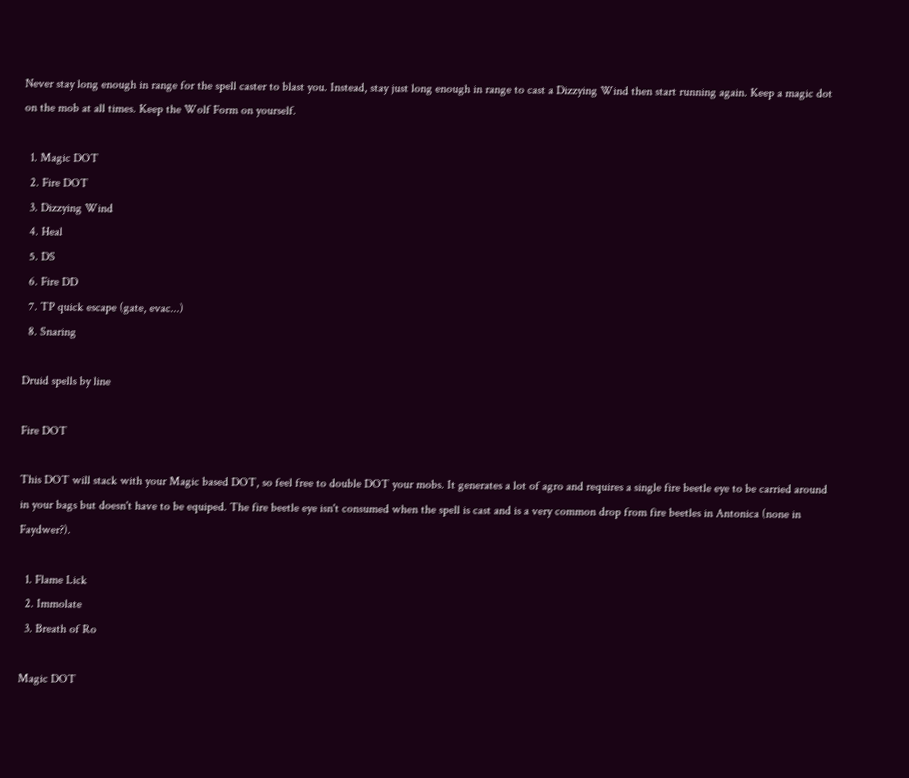Never stay long enough in range for the spell caster to blast you. Instead, stay just long enough in range to cast a Dizzying Wind then start running again. Keep a magic dot on the mob at all times. Keep the Wolf Form on yourself.

  1. Magic DOT
  2. Fire DOT
  3. Dizzying Wind
  4. Heal
  5. DS
  6. Fire DD
  7. TP quick escape (gate, evac...)
  8. Snaring

Druid spells by line

Fire DOT

This DOT will stack with your Magic based DOT, so feel free to double DOT your mobs. It generates a lot of agro and requires a single fire beetle eye to be carried around in your bags but doesn't have to be equiped. The fire beetle eye isn't consumed when the spell is cast and is a very common drop from fire beetles in Antonica (none in Faydwer?).

  1. Flame Lick
  2. Immolate
  3. Breath of Ro

Magic DOT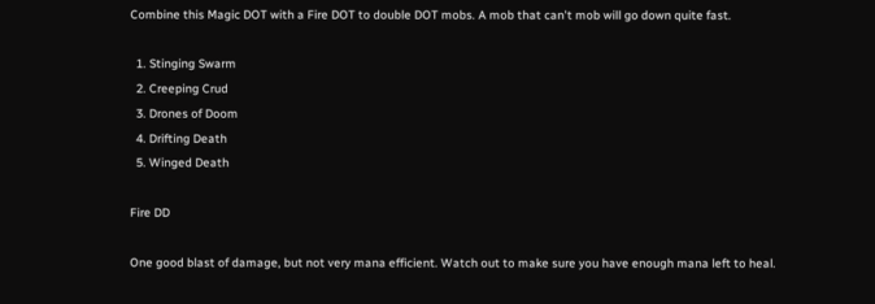Combine this Magic DOT with a Fire DOT to double DOT mobs. A mob that can't mob will go down quite fast.

  1. Stinging Swarm
  2. Creeping Crud
  3. Drones of Doom
  4. Drifting Death
  5. Winged Death

Fire DD

One good blast of damage, but not very mana efficient. Watch out to make sure you have enough mana left to heal.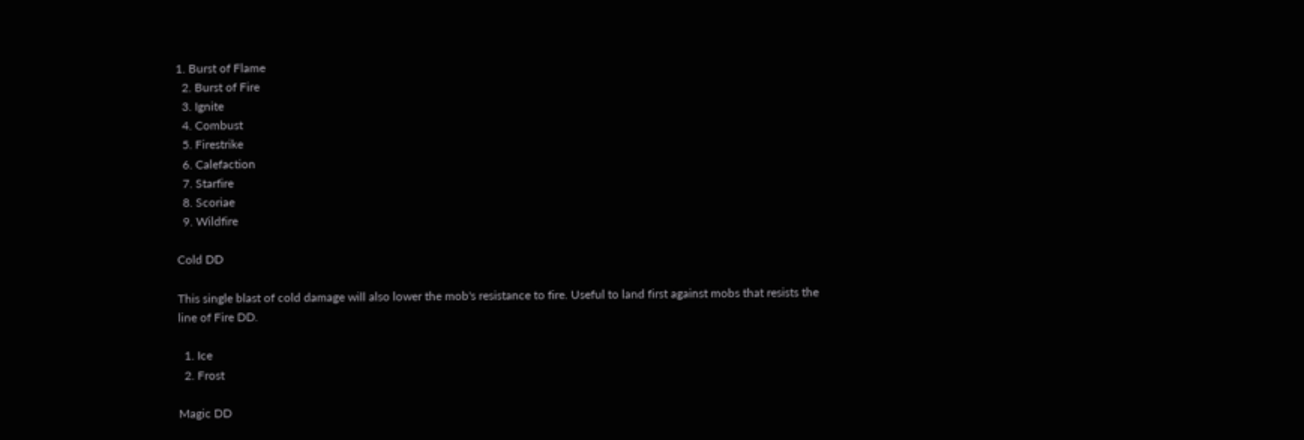1. Burst of Flame
  2. Burst of Fire
  3. Ignite
  4. Combust
  5. Firestrike
  6. Calefaction
  7. Starfire
  8. Scoriae
  9. Wildfire

Cold DD

This single blast of cold damage will also lower the mob's resistance to fire. Useful to land first against mobs that resists the line of Fire DD.

  1. Ice
  2. Frost

Magic DD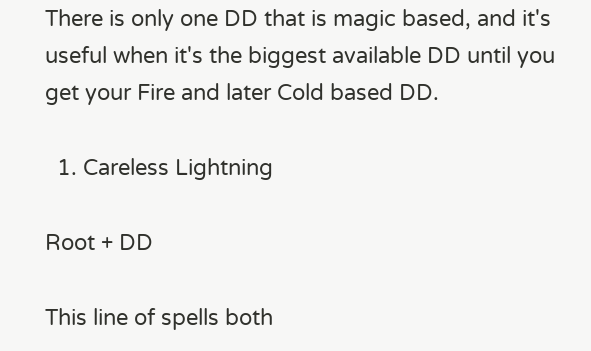There is only one DD that is magic based, and it's useful when it's the biggest available DD until you get your Fire and later Cold based DD.

  1. Careless Lightning

Root + DD

This line of spells both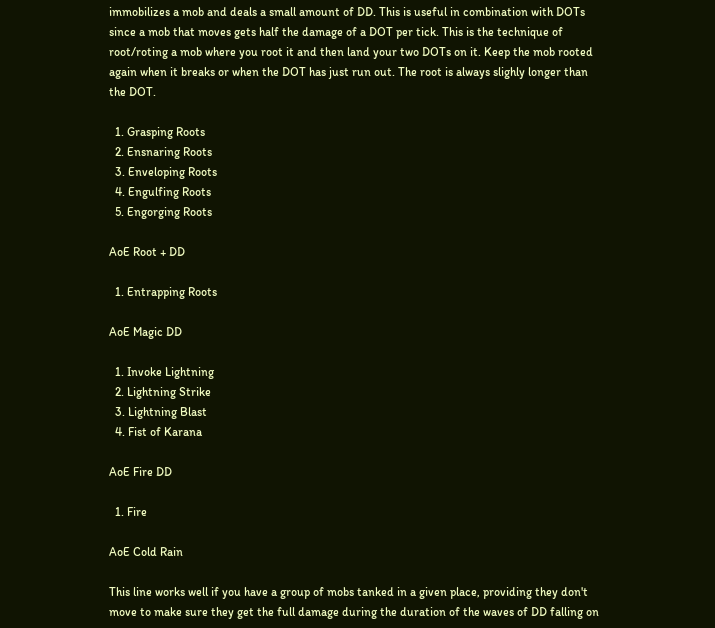immobilizes a mob and deals a small amount of DD. This is useful in combination with DOTs since a mob that moves gets half the damage of a DOT per tick. This is the technique of root/roting a mob where you root it and then land your two DOTs on it. Keep the mob rooted again when it breaks or when the DOT has just run out. The root is always slighly longer than the DOT.

  1. Grasping Roots
  2. Ensnaring Roots
  3. Enveloping Roots
  4. Engulfing Roots
  5. Engorging Roots

AoE Root + DD

  1. Entrapping Roots

AoE Magic DD

  1. Invoke Lightning
  2. Lightning Strike
  3. Lightning Blast
  4. Fist of Karana

AoE Fire DD

  1. Fire

AoE Cold Rain

This line works well if you have a group of mobs tanked in a given place, providing they don't move to make sure they get the full damage during the duration of the waves of DD falling on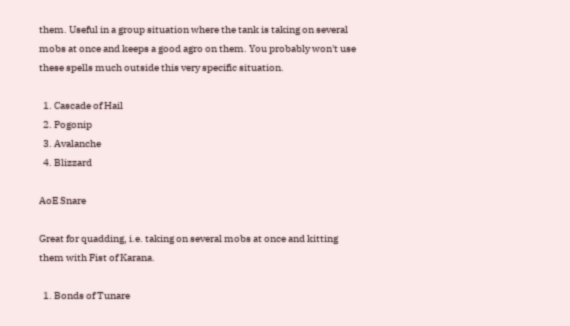them. Useful in a group situation where the tank is taking on several mobs at once and keeps a good agro on them. You probably won't use these spells much outside this very specific situation.

  1. Cascade of Hail
  2. Pogonip
  3. Avalanche
  4. Blizzard

AoE Snare

Great for quadding, i.e. taking on several mobs at once and kitting them with Fist of Karana.

  1. Bonds of Tunare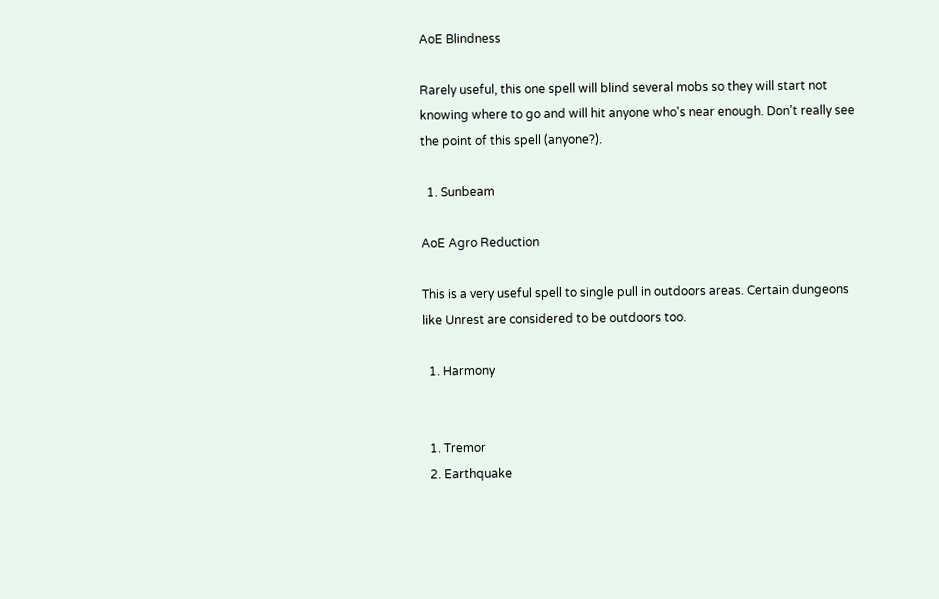AoE Blindness

Rarely useful, this one spell will blind several mobs so they will start not knowing where to go and will hit anyone who's near enough. Don't really see the point of this spell (anyone?).

  1. Sunbeam

AoE Agro Reduction

This is a very useful spell to single pull in outdoors areas. Certain dungeons like Unrest are considered to be outdoors too.

  1. Harmony


  1. Tremor
  2. Earthquake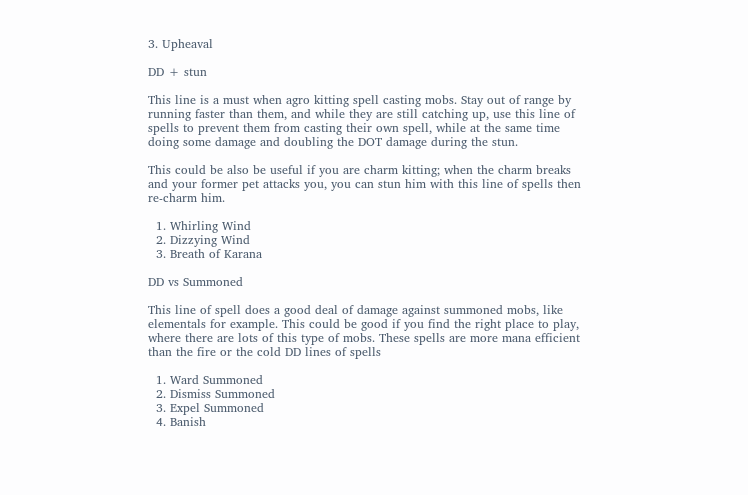3. Upheaval

DD + stun

This line is a must when agro kitting spell casting mobs. Stay out of range by running faster than them, and while they are still catching up, use this line of spells to prevent them from casting their own spell, while at the same time doing some damage and doubling the DOT damage during the stun.

This could be also be useful if you are charm kitting; when the charm breaks and your former pet attacks you, you can stun him with this line of spells then re-charm him.

  1. Whirling Wind
  2. Dizzying Wind
  3. Breath of Karana

DD vs Summoned

This line of spell does a good deal of damage against summoned mobs, like elementals for example. This could be good if you find the right place to play, where there are lots of this type of mobs. These spells are more mana efficient than the fire or the cold DD lines of spells

  1. Ward Summoned
  2. Dismiss Summoned
  3. Expel Summoned
  4. Banish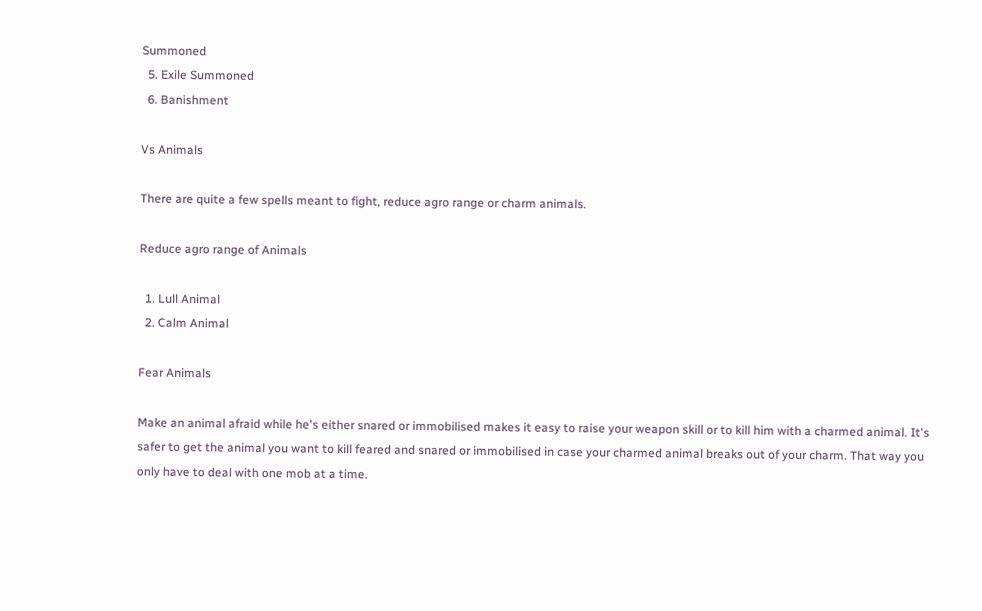Summoned
  5. Exile Summoned
  6. Banishment

Vs Animals

There are quite a few spells meant to fight, reduce agro range or charm animals.

Reduce agro range of Animals

  1. Lull Animal
  2. Calm Animal

Fear Animals

Make an animal afraid while he's either snared or immobilised makes it easy to raise your weapon skill or to kill him with a charmed animal. It's safer to get the animal you want to kill feared and snared or immobilised in case your charmed animal breaks out of your charm. That way you only have to deal with one mob at a time.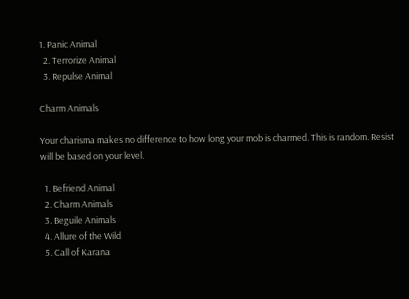1. Panic Animal
  2. Terrorize Animal
  3. Repulse Animal

Charm Animals

Your charisma makes no difference to how long your mob is charmed. This is random. Resist will be based on your level.

  1. Befriend Animal
  2. Charm Animals
  3. Beguile Animals
  4. Allure of the Wild
  5. Call of Karana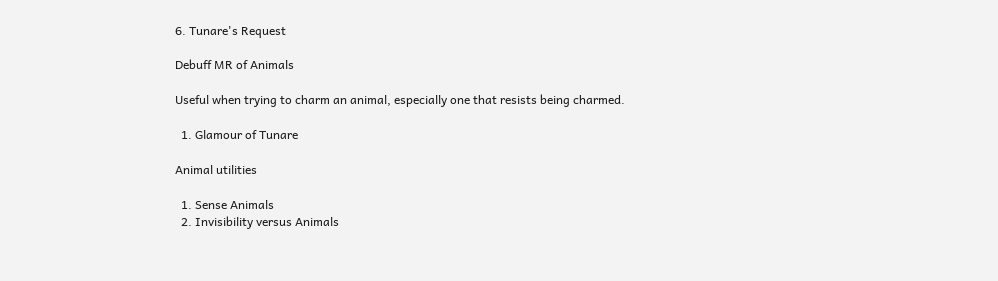6. Tunare's Request

Debuff MR of Animals

Useful when trying to charm an animal, especially one that resists being charmed.

  1. Glamour of Tunare

Animal utilities

  1. Sense Animals
  2. Invisibility versus Animals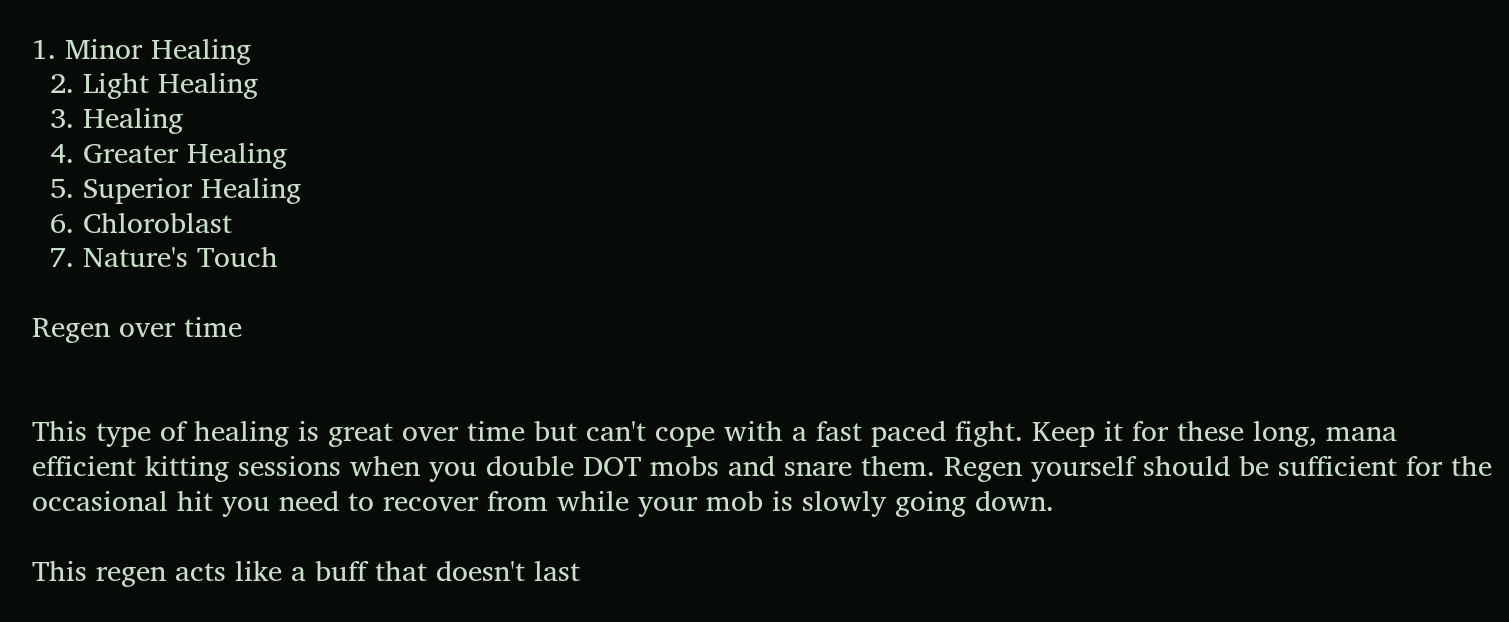1. Minor Healing
  2. Light Healing
  3. Healing
  4. Greater Healing
  5. Superior Healing
  6. Chloroblast
  7. Nature's Touch

Regen over time


This type of healing is great over time but can't cope with a fast paced fight. Keep it for these long, mana efficient kitting sessions when you double DOT mobs and snare them. Regen yourself should be sufficient for the occasional hit you need to recover from while your mob is slowly going down.

This regen acts like a buff that doesn't last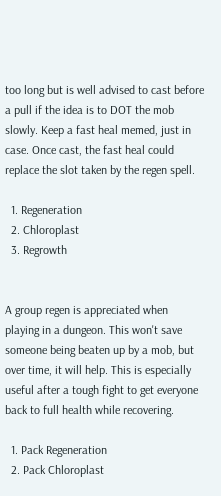too long but is well advised to cast before a pull if the idea is to DOT the mob slowly. Keep a fast heal memed, just in case. Once cast, the fast heal could replace the slot taken by the regen spell.

  1. Regeneration
  2. Chloroplast
  3. Regrowth


A group regen is appreciated when playing in a dungeon. This won't save someone being beaten up by a mob, but over time, it will help. This is especially useful after a tough fight to get everyone back to full health while recovering.

  1. Pack Regeneration
  2. Pack Chloroplast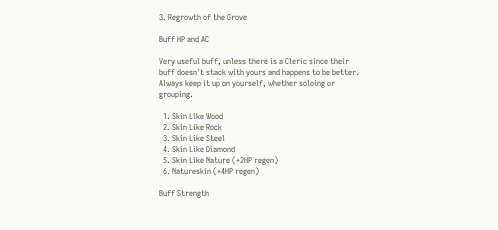3. Regrowth of the Grove

Buff HP and AC

Very useful buff, unless there is a Cleric since their buff doesn't stack with yours and happens to be better. Always keep it up on yourself, whether soloing or grouping.

  1. Skin Like Wood
  2. Skin Like Rock
  3. Skin Like Steel
  4. Skin Like Diamond
  5. Skin Like Nature (+2HP regen)
  6. Natureskin (+4HP regen)

Buff Strength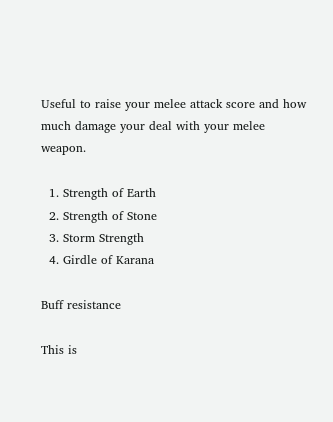Useful to raise your melee attack score and how much damage your deal with your melee weapon.

  1. Strength of Earth
  2. Strength of Stone
  3. Storm Strength
  4. Girdle of Karana

Buff resistance

This is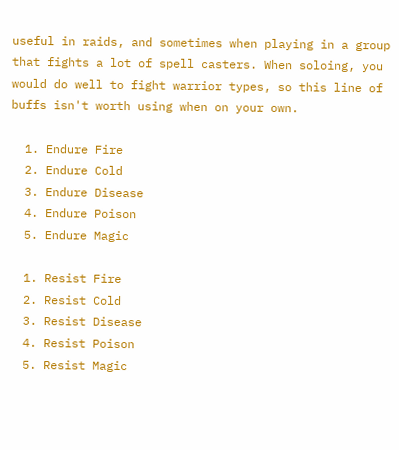useful in raids, and sometimes when playing in a group that fights a lot of spell casters. When soloing, you would do well to fight warrior types, so this line of buffs isn't worth using when on your own.

  1. Endure Fire
  2. Endure Cold
  3. Endure Disease
  4. Endure Poison
  5. Endure Magic

  1. Resist Fire
  2. Resist Cold
  3. Resist Disease
  4. Resist Poison
  5. Resist Magic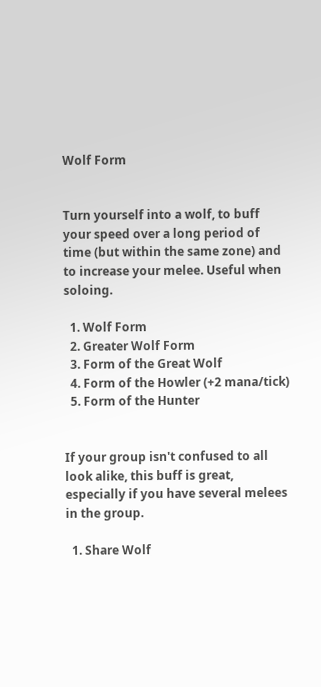Wolf Form


Turn yourself into a wolf, to buff your speed over a long period of time (but within the same zone) and to increase your melee. Useful when soloing.

  1. Wolf Form
  2. Greater Wolf Form
  3. Form of the Great Wolf
  4. Form of the Howler (+2 mana/tick)
  5. Form of the Hunter


If your group isn't confused to all look alike, this buff is great, especially if you have several melees in the group.

  1. Share Wolf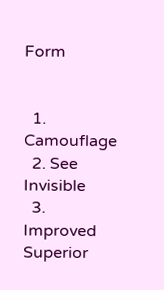Form


  1. Camouflage
  2. See Invisible
  3. Improved Superior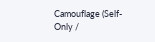Camouflage (Self-Only /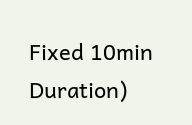Fixed 10min Duration)